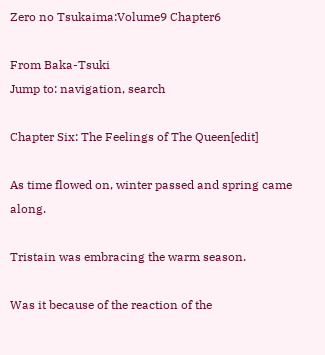Zero no Tsukaima:Volume9 Chapter6

From Baka-Tsuki
Jump to: navigation, search

Chapter Six: The Feelings of The Queen[edit]

As time flowed on, winter passed and spring came along.

Tristain was embracing the warm season.

Was it because of the reaction of the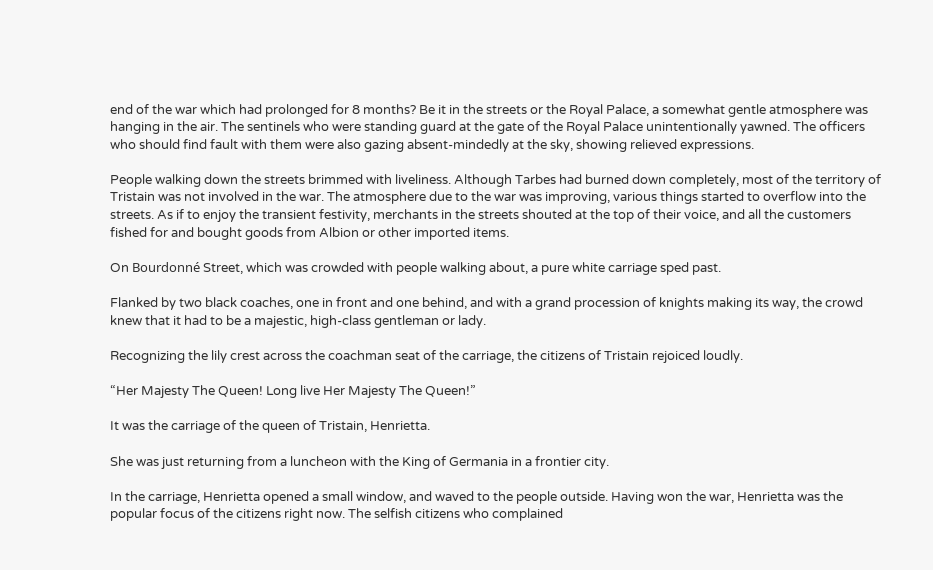end of the war which had prolonged for 8 months? Be it in the streets or the Royal Palace, a somewhat gentle atmosphere was hanging in the air. The sentinels who were standing guard at the gate of the Royal Palace unintentionally yawned. The officers who should find fault with them were also gazing absent-mindedly at the sky, showing relieved expressions.

People walking down the streets brimmed with liveliness. Although Tarbes had burned down completely, most of the territory of Tristain was not involved in the war. The atmosphere due to the war was improving, various things started to overflow into the streets. As if to enjoy the transient festivity, merchants in the streets shouted at the top of their voice, and all the customers fished for and bought goods from Albion or other imported items.

On Bourdonné Street, which was crowded with people walking about, a pure white carriage sped past.

Flanked by two black coaches, one in front and one behind, and with a grand procession of knights making its way, the crowd knew that it had to be a majestic, high-class gentleman or lady.

Recognizing the lily crest across the coachman seat of the carriage, the citizens of Tristain rejoiced loudly.

“Her Majesty The Queen! Long live Her Majesty The Queen!”

It was the carriage of the queen of Tristain, Henrietta.

She was just returning from a luncheon with the King of Germania in a frontier city.

In the carriage, Henrietta opened a small window, and waved to the people outside. Having won the war, Henrietta was the popular focus of the citizens right now. The selfish citizens who complained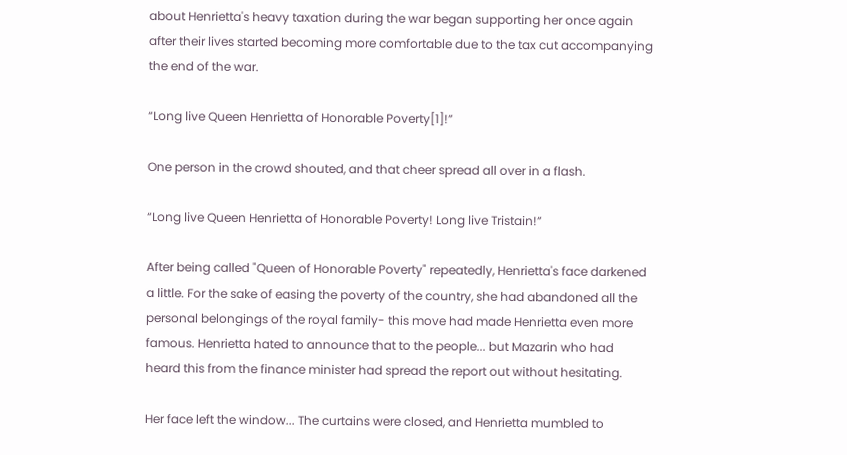about Henrietta's heavy taxation during the war began supporting her once again after their lives started becoming more comfortable due to the tax cut accompanying the end of the war.

“Long live Queen Henrietta of Honorable Poverty[1]!”

One person in the crowd shouted, and that cheer spread all over in a flash.

“Long live Queen Henrietta of Honorable Poverty! Long live Tristain!”

After being called "Queen of Honorable Poverty" repeatedly, Henrietta's face darkened a little. For the sake of easing the poverty of the country, she had abandoned all the personal belongings of the royal family- this move had made Henrietta even more famous. Henrietta hated to announce that to the people... but Mazarin who had heard this from the finance minister had spread the report out without hesitating.

Her face left the window... The curtains were closed, and Henrietta mumbled to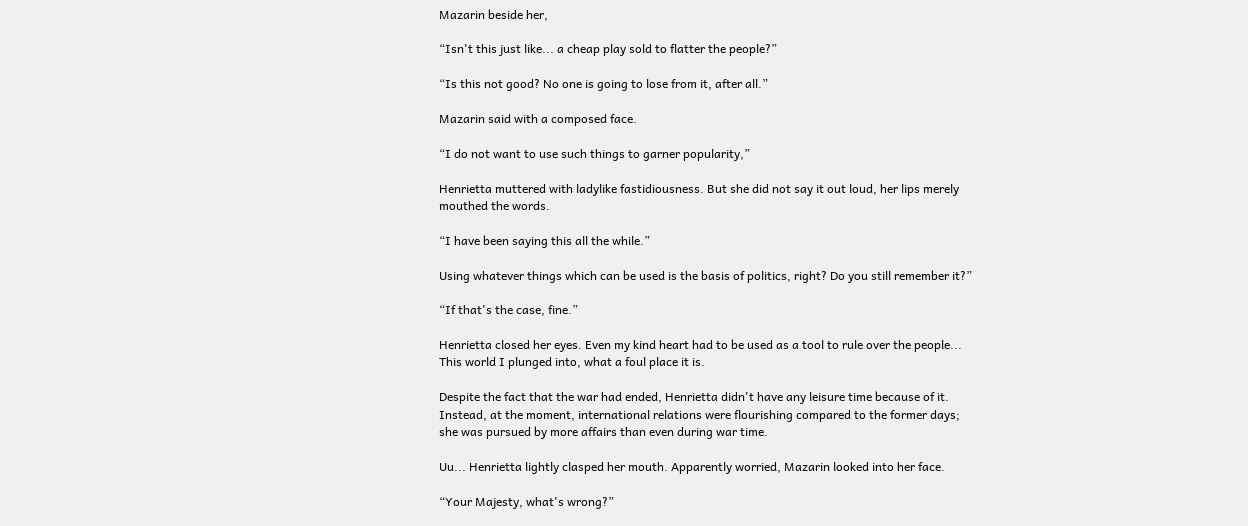Mazarin beside her,

“Isn't this just like... a cheap play sold to flatter the people?”

“Is this not good? No one is going to lose from it, after all.”

Mazarin said with a composed face.

“I do not want to use such things to garner popularity,”

Henrietta muttered with ladylike fastidiousness. But she did not say it out loud, her lips merely mouthed the words.

“I have been saying this all the while.”

Using whatever things which can be used is the basis of politics, right? Do you still remember it?”

“If that's the case, fine.”

Henrietta closed her eyes. Even my kind heart had to be used as a tool to rule over the people... This world I plunged into, what a foul place it is.

Despite the fact that the war had ended, Henrietta didn't have any leisure time because of it. Instead, at the moment, international relations were flourishing compared to the former days; she was pursued by more affairs than even during war time.

Uu... Henrietta lightly clasped her mouth. Apparently worried, Mazarin looked into her face.

“Your Majesty, what's wrong?”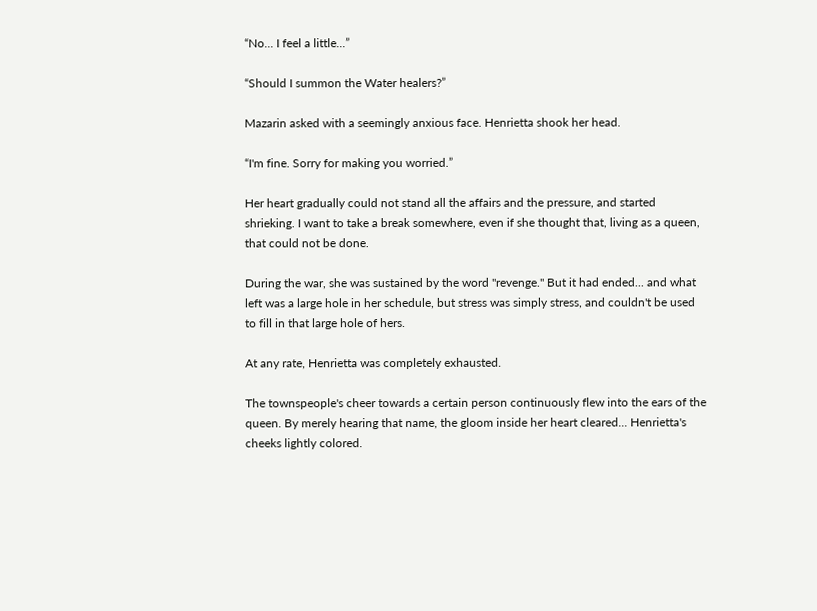“No... I feel a little...”

“Should I summon the Water healers?”

Mazarin asked with a seemingly anxious face. Henrietta shook her head.

“I'm fine. Sorry for making you worried.”

Her heart gradually could not stand all the affairs and the pressure, and started shrieking. I want to take a break somewhere, even if she thought that, living as a queen, that could not be done.

During the war, she was sustained by the word "revenge." But it had ended... and what left was a large hole in her schedule, but stress was simply stress, and couldn't be used to fill in that large hole of hers.

At any rate, Henrietta was completely exhausted.

The townspeople's cheer towards a certain person continuously flew into the ears of the queen. By merely hearing that name, the gloom inside her heart cleared... Henrietta's cheeks lightly colored.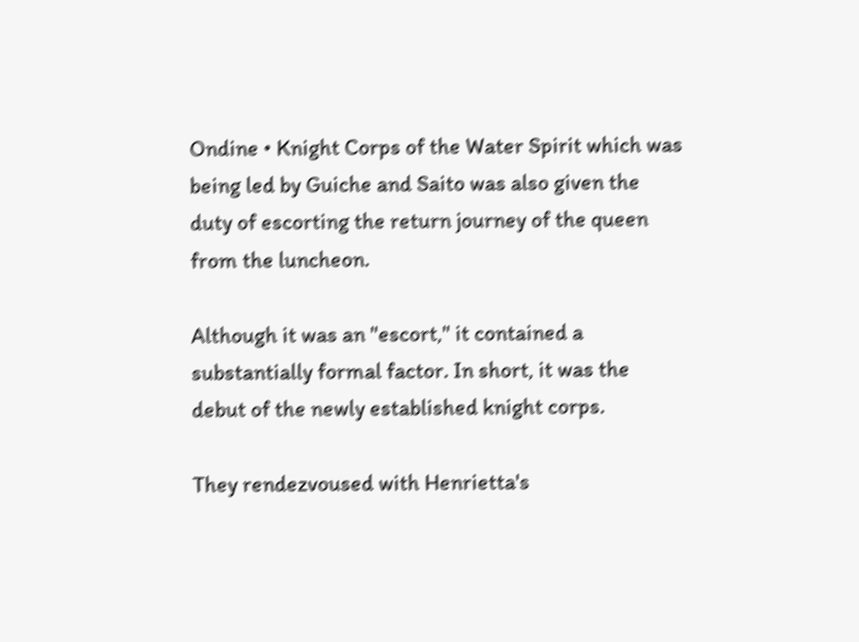Ondine • Knight Corps of the Water Spirit which was being led by Guiche and Saito was also given the duty of escorting the return journey of the queen from the luncheon.

Although it was an "escort," it contained a substantially formal factor. In short, it was the debut of the newly established knight corps.

They rendezvoused with Henrietta's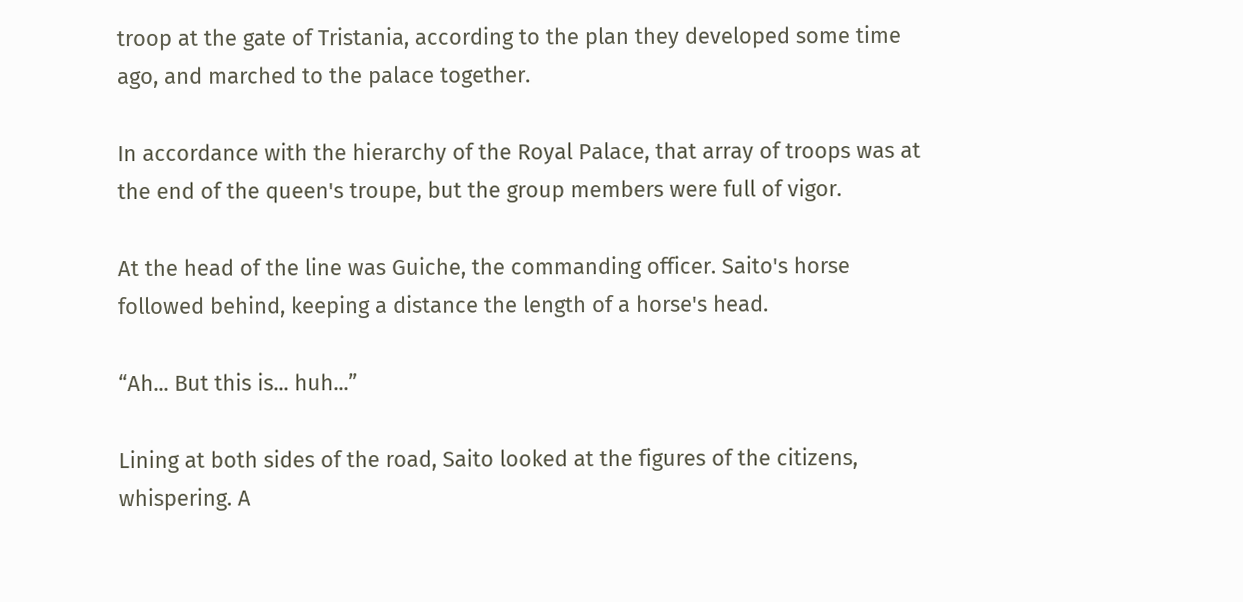troop at the gate of Tristania, according to the plan they developed some time ago, and marched to the palace together.

In accordance with the hierarchy of the Royal Palace, that array of troops was at the end of the queen's troupe, but the group members were full of vigor.

At the head of the line was Guiche, the commanding officer. Saito's horse followed behind, keeping a distance the length of a horse's head.

“Ah... But this is... huh...”

Lining at both sides of the road, Saito looked at the figures of the citizens, whispering. A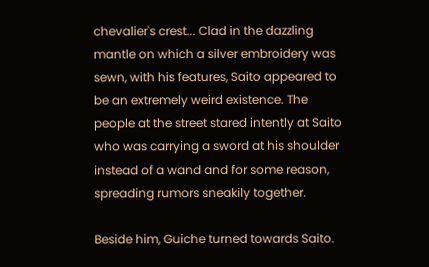chevalier's crest... Clad in the dazzling mantle on which a silver embroidery was sewn, with his features, Saito appeared to be an extremely weird existence. The people at the street stared intently at Saito who was carrying a sword at his shoulder instead of a wand and for some reason, spreading rumors sneakily together.

Beside him, Guiche turned towards Saito.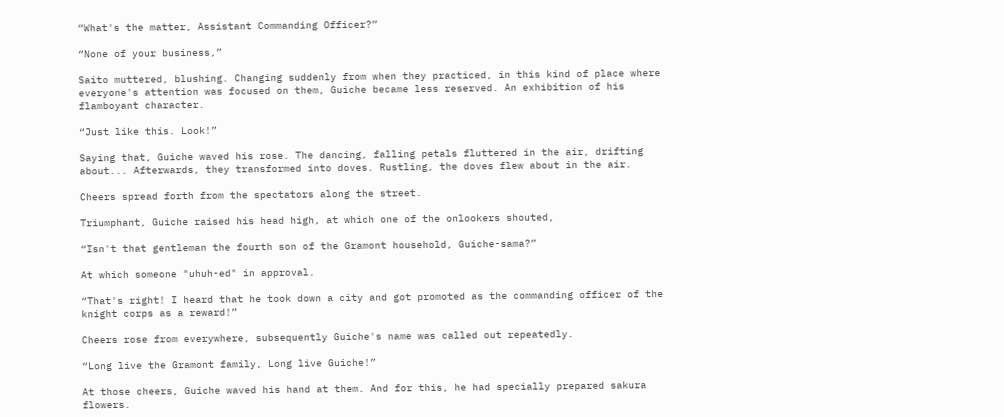“What's the matter, Assistant Commanding Officer?”

“None of your business,”

Saito muttered, blushing. Changing suddenly from when they practiced, in this kind of place where everyone's attention was focused on them, Guiche became less reserved. An exhibition of his flamboyant character.

“Just like this. Look!”

Saying that, Guiche waved his rose. The dancing, falling petals fluttered in the air, drifting about... Afterwards, they transformed into doves. Rustling, the doves flew about in the air.

Cheers spread forth from the spectators along the street.

Triumphant, Guiche raised his head high, at which one of the onlookers shouted,

“Isn't that gentleman the fourth son of the Gramont household, Guiche-sama?”

At which someone "uhuh-ed" in approval.

“That's right! I heard that he took down a city and got promoted as the commanding officer of the knight corps as a reward!”

Cheers rose from everywhere, subsequently Guiche's name was called out repeatedly.

“Long live the Gramont family, Long live Guiche!”

At those cheers, Guiche waved his hand at them. And for this, he had specially prepared sakura flowers.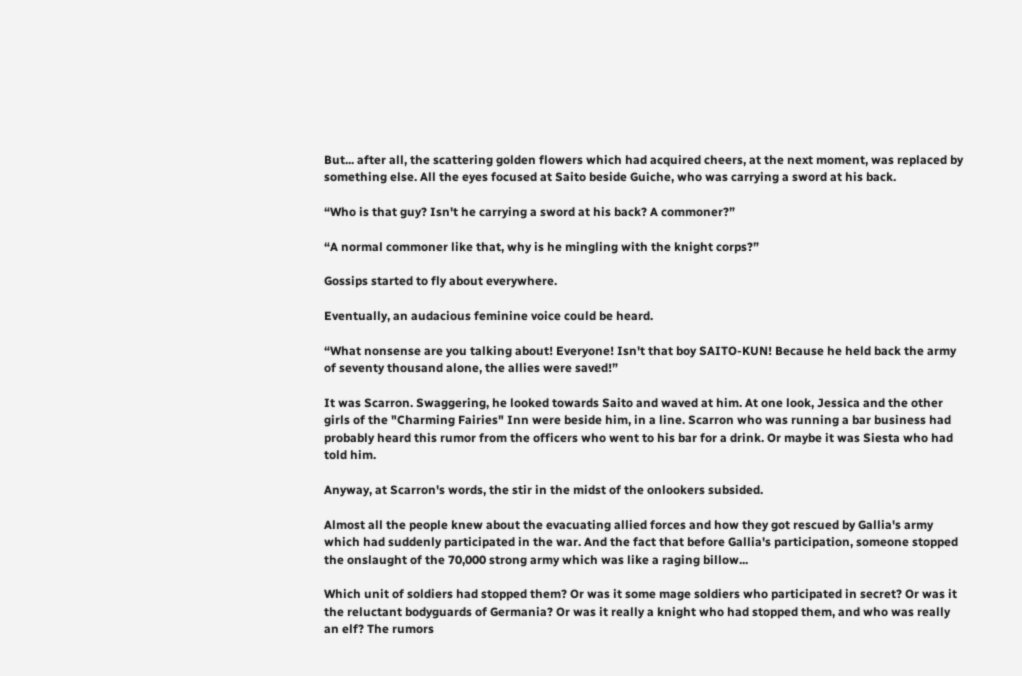But... after all, the scattering golden flowers which had acquired cheers, at the next moment, was replaced by something else. All the eyes focused at Saito beside Guiche, who was carrying a sword at his back.

“Who is that guy? Isn't he carrying a sword at his back? A commoner?”

“A normal commoner like that, why is he mingling with the knight corps?”

Gossips started to fly about everywhere.

Eventually, an audacious feminine voice could be heard.

“What nonsense are you talking about! Everyone! Isn't that boy SAITO-KUN! Because he held back the army of seventy thousand alone, the allies were saved!”

It was Scarron. Swaggering, he looked towards Saito and waved at him. At one look, Jessica and the other girls of the "Charming Fairies" Inn were beside him, in a line. Scarron who was running a bar business had probably heard this rumor from the officers who went to his bar for a drink. Or maybe it was Siesta who had told him.

Anyway, at Scarron's words, the stir in the midst of the onlookers subsided.

Almost all the people knew about the evacuating allied forces and how they got rescued by Gallia's army which had suddenly participated in the war. And the fact that before Gallia's participation, someone stopped the onslaught of the 70,000 strong army which was like a raging billow...

Which unit of soldiers had stopped them? Or was it some mage soldiers who participated in secret? Or was it the reluctant bodyguards of Germania? Or was it really a knight who had stopped them, and who was really an elf? The rumors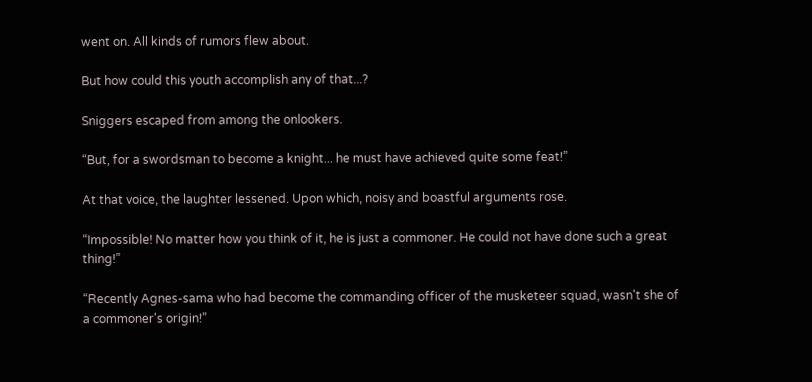went on. All kinds of rumors flew about.

But how could this youth accomplish any of that...?

Sniggers escaped from among the onlookers.

“But, for a swordsman to become a knight... he must have achieved quite some feat!”

At that voice, the laughter lessened. Upon which, noisy and boastful arguments rose.

“Impossible! No matter how you think of it, he is just a commoner. He could not have done such a great thing!”

“Recently Agnes-sama who had become the commanding officer of the musketeer squad, wasn't she of a commoner's origin!”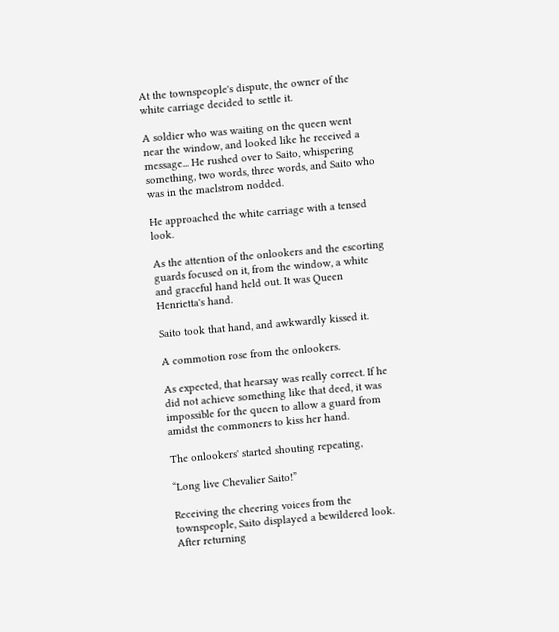At the townspeople's dispute, the owner of the white carriage decided to settle it.

A soldier who was waiting on the queen went near the window, and looked like he received a message... He rushed over to Saito, whispering something, two words, three words, and Saito who was in the maelstrom nodded.

He approached the white carriage with a tensed look.

As the attention of the onlookers and the escorting guards focused on it, from the window, a white and graceful hand held out. It was Queen Henrietta's hand.

Saito took that hand, and awkwardly kissed it.

A commotion rose from the onlookers.

As expected, that hearsay was really correct. If he did not achieve something like that deed, it was impossible for the queen to allow a guard from amidst the commoners to kiss her hand.

The onlookers' started shouting repeating,

“Long live Chevalier Saito!”

Receiving the cheering voices from the townspeople, Saito displayed a bewildered look. After returning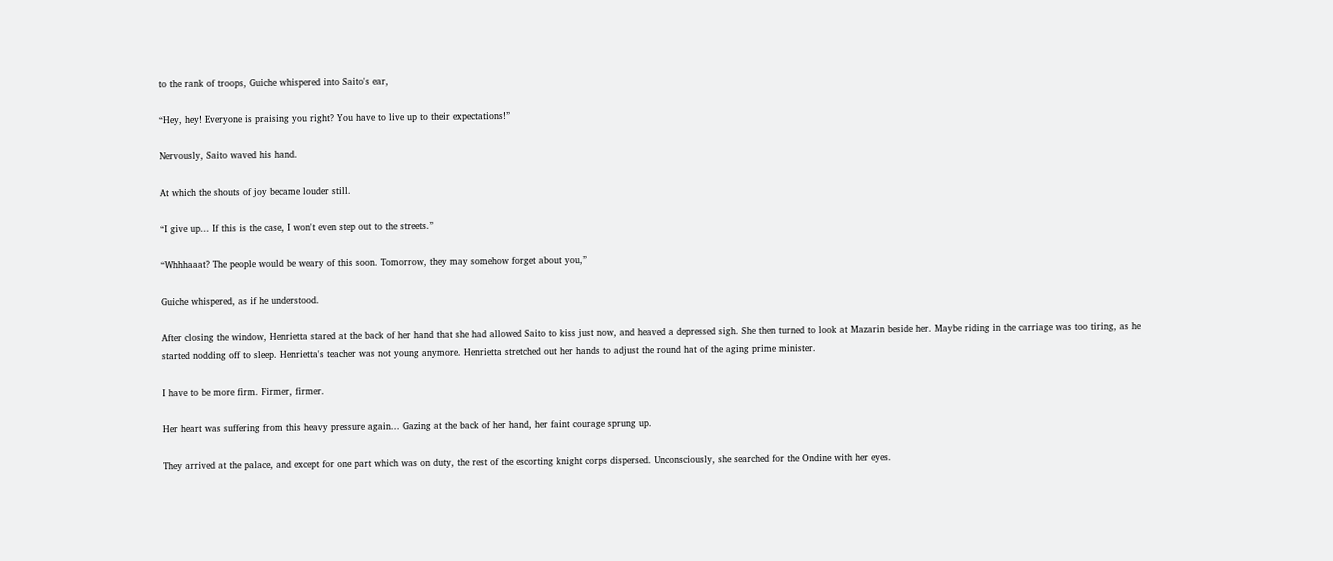to the rank of troops, Guiche whispered into Saito's ear,

“Hey, hey! Everyone is praising you right? You have to live up to their expectations!”

Nervously, Saito waved his hand.

At which the shouts of joy became louder still.

“I give up... If this is the case, I won't even step out to the streets.”

“Whhhaaat? The people would be weary of this soon. Tomorrow, they may somehow forget about you,”

Guiche whispered, as if he understood.

After closing the window, Henrietta stared at the back of her hand that she had allowed Saito to kiss just now, and heaved a depressed sigh. She then turned to look at Mazarin beside her. Maybe riding in the carriage was too tiring, as he started nodding off to sleep. Henrietta's teacher was not young anymore. Henrietta stretched out her hands to adjust the round hat of the aging prime minister.

I have to be more firm. Firmer, firmer.

Her heart was suffering from this heavy pressure again... Gazing at the back of her hand, her faint courage sprung up.

They arrived at the palace, and except for one part which was on duty, the rest of the escorting knight corps dispersed. Unconsciously, she searched for the Ondine with her eyes.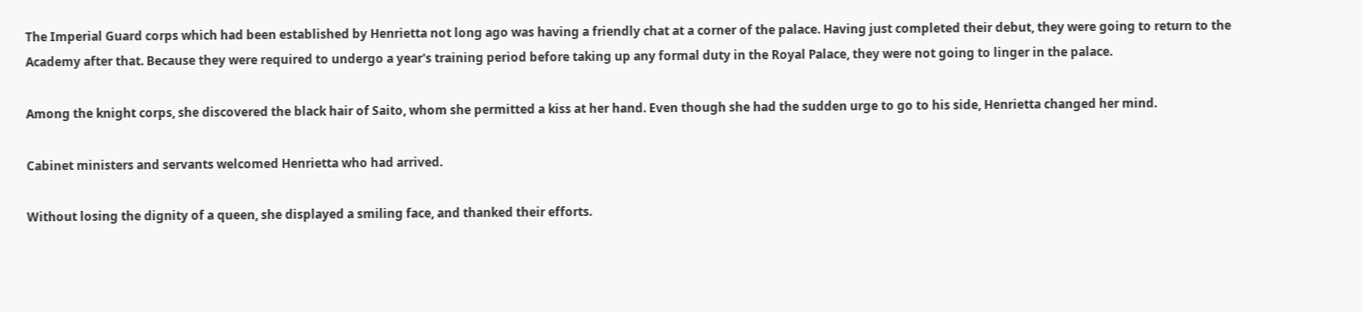The Imperial Guard corps which had been established by Henrietta not long ago was having a friendly chat at a corner of the palace. Having just completed their debut, they were going to return to the Academy after that. Because they were required to undergo a year's training period before taking up any formal duty in the Royal Palace, they were not going to linger in the palace.

Among the knight corps, she discovered the black hair of Saito, whom she permitted a kiss at her hand. Even though she had the sudden urge to go to his side, Henrietta changed her mind.

Cabinet ministers and servants welcomed Henrietta who had arrived.

Without losing the dignity of a queen, she displayed a smiling face, and thanked their efforts.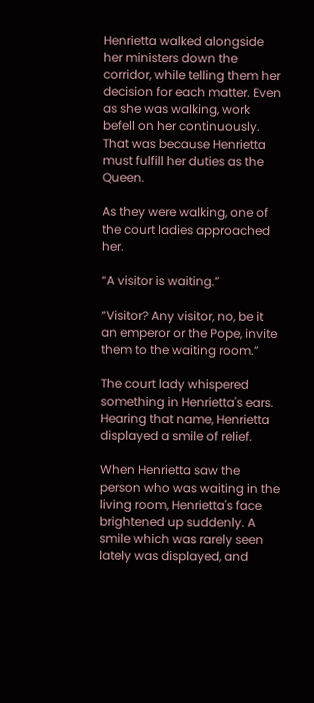Henrietta walked alongside her ministers down the corridor, while telling them her decision for each matter. Even as she was walking, work befell on her continuously. That was because Henrietta must fulfill her duties as the Queen.

As they were walking, one of the court ladies approached her.

“A visitor is waiting.”

“Visitor? Any visitor, no, be it an emperor or the Pope, invite them to the waiting room.”

The court lady whispered something in Henrietta's ears. Hearing that name, Henrietta displayed a smile of relief.

When Henrietta saw the person who was waiting in the living room, Henrietta's face brightened up suddenly. A smile which was rarely seen lately was displayed, and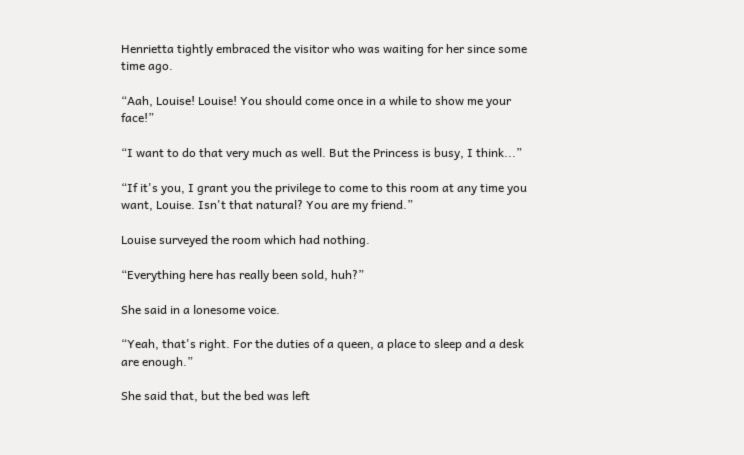Henrietta tightly embraced the visitor who was waiting for her since some time ago.

“Aah, Louise! Louise! You should come once in a while to show me your face!”

“I want to do that very much as well. But the Princess is busy, I think...”

“If it's you, I grant you the privilege to come to this room at any time you want, Louise. Isn't that natural? You are my friend.”

Louise surveyed the room which had nothing.

“Everything here has really been sold, huh?”

She said in a lonesome voice.

“Yeah, that's right. For the duties of a queen, a place to sleep and a desk are enough.”

She said that, but the bed was left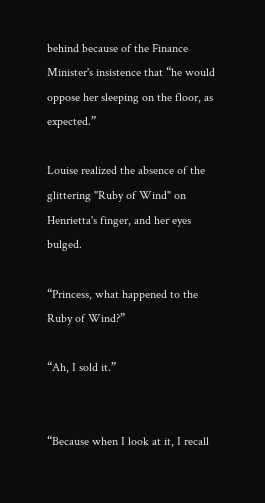behind because of the Finance Minister's insistence that “he would oppose her sleeping on the floor, as expected.”

Louise realized the absence of the glittering "Ruby of Wind" on Henrietta's finger, and her eyes bulged.

“Princess, what happened to the Ruby of Wind?”

“Ah, I sold it.”


“Because when I look at it, I recall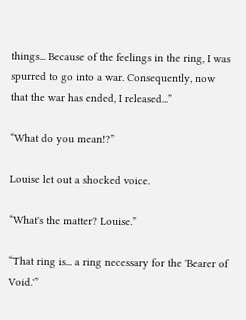things... Because of the feelings in the ring, I was spurred to go into a war. Consequently, now that the war has ended, I released...”

“What do you mean!?”

Louise let out a shocked voice.

“What's the matter? Louise.”

“That ring is... a ring necessary for the 'Bearer of Void.'”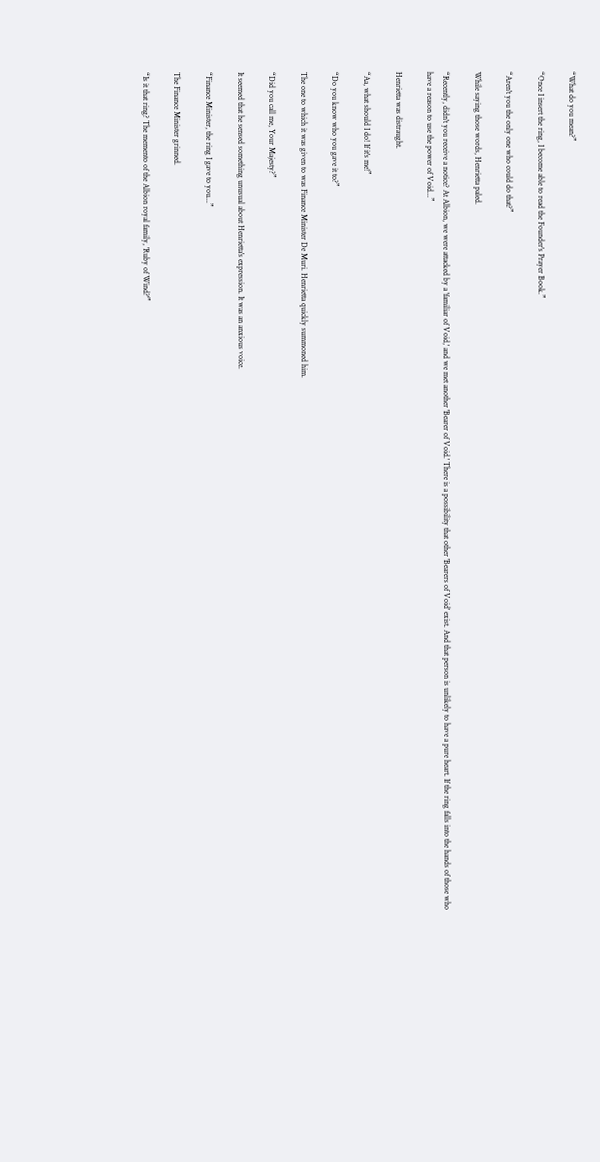“What do you mean?”

“Once I insert the ring, I become able to read the Founder's Prayer Book.”

“Aren't you the only one who could do that?”

While saying those words, Henrietta paled.

“Recently, didn't you receive a notice? At Albion, we were attacked by a 'familiar of Void,' and we met another 'Bearer of Void.' There is a possibility that other 'Bearers of Void' exist. And that person is unlikely to have a pure heart. If the ring falls into the hands of those who have a reason to use the power of Void...”

Henrietta was distraught.

“Aa, what should I do! If it's me!”

“Do you know who you gave it to?”

The one to which it was given to was Finance Minister De Muri. Henrietta quickly summoned him.

“Did you call me, Your Majesty?”

It seemed that he sensed something unusual about Henrietta's expression. It was an anxious voice.

“Finance Minister, the ring I gave to you...”

The Finance Minister grinned.

“Is it that ring? The memento of the Albion royal family, 'Ruby of Wind?'”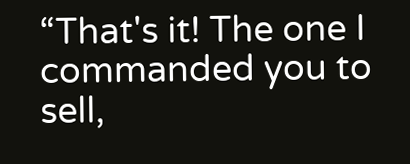“That's it! The one I commanded you to sell,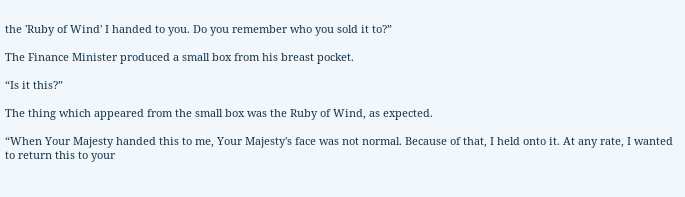the 'Ruby of Wind' I handed to you. Do you remember who you sold it to?”

The Finance Minister produced a small box from his breast pocket.

“Is it this?”

The thing which appeared from the small box was the Ruby of Wind, as expected.

“When Your Majesty handed this to me, Your Majesty's face was not normal. Because of that, I held onto it. At any rate, I wanted to return this to your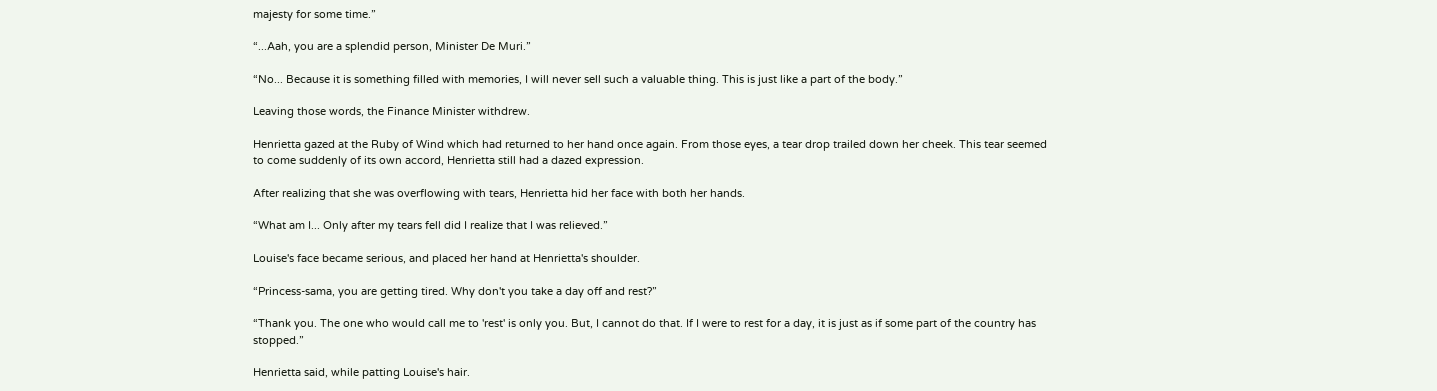majesty for some time.”

“...Aah, you are a splendid person, Minister De Muri.”

“No... Because it is something filled with memories, I will never sell such a valuable thing. This is just like a part of the body.”

Leaving those words, the Finance Minister withdrew.

Henrietta gazed at the Ruby of Wind which had returned to her hand once again. From those eyes, a tear drop trailed down her cheek. This tear seemed to come suddenly of its own accord, Henrietta still had a dazed expression.

After realizing that she was overflowing with tears, Henrietta hid her face with both her hands.

“What am I... Only after my tears fell did I realize that I was relieved.”

Louise's face became serious, and placed her hand at Henrietta's shoulder.

“Princess-sama, you are getting tired. Why don't you take a day off and rest?”

“Thank you. The one who would call me to 'rest' is only you. But, I cannot do that. If I were to rest for a day, it is just as if some part of the country has stopped.”

Henrietta said, while patting Louise's hair.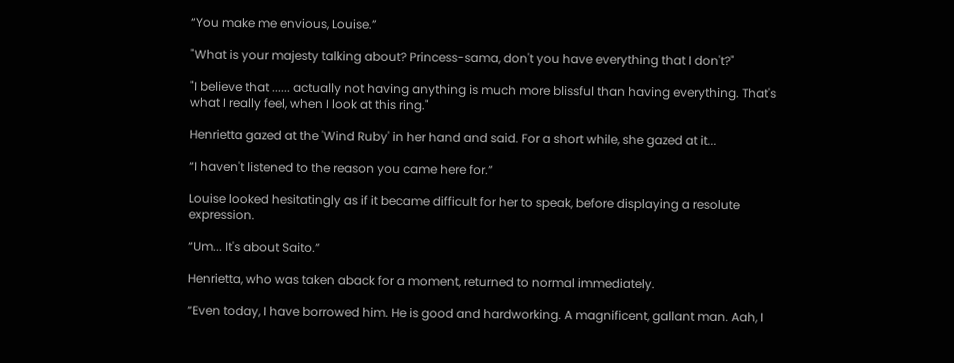“You make me envious, Louise.”

"What is your majesty talking about? Princess-sama, don't you have everything that I don't?"

"I believe that ...... actually not having anything is much more blissful than having everything. That's what I really feel, when I look at this ring."

Henrietta gazed at the 'Wind Ruby' in her hand and said. For a short while, she gazed at it...

“I haven't listened to the reason you came here for.”

Louise looked hesitatingly as if it became difficult for her to speak, before displaying a resolute expression.

“Um... It's about Saito.”

Henrietta, who was taken aback for a moment, returned to normal immediately.

“Even today, I have borrowed him. He is good and hardworking. A magnificent, gallant man. Aah, I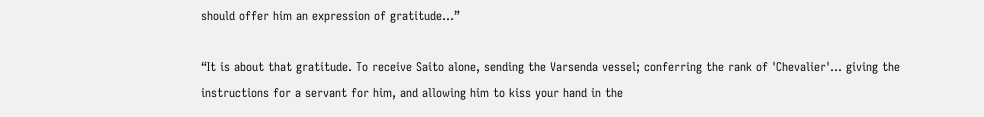should offer him an expression of gratitude...”

“It is about that gratitude. To receive Saito alone, sending the Varsenda vessel; conferring the rank of 'Chevalier'... giving the instructions for a servant for him, and allowing him to kiss your hand in the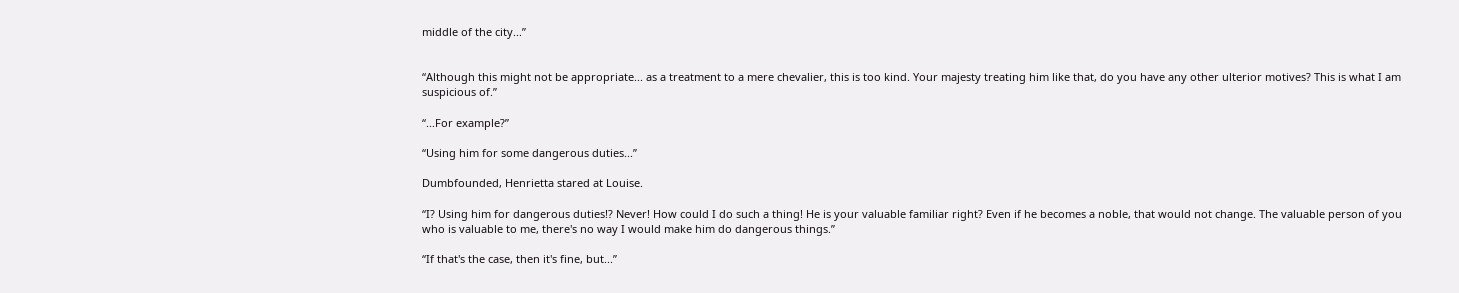middle of the city...”


“Although this might not be appropriate... as a treatment to a mere chevalier, this is too kind. Your majesty treating him like that, do you have any other ulterior motives? This is what I am suspicious of.”

“...For example?”

“Using him for some dangerous duties...”

Dumbfounded, Henrietta stared at Louise.

“I? Using him for dangerous duties!? Never! How could I do such a thing! He is your valuable familiar right? Even if he becomes a noble, that would not change. The valuable person of you who is valuable to me, there's no way I would make him do dangerous things.”

“If that's the case, then it's fine, but...”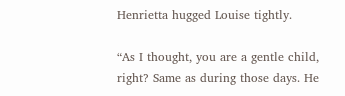Henrietta hugged Louise tightly.

“As I thought, you are a gentle child, right? Same as during those days. He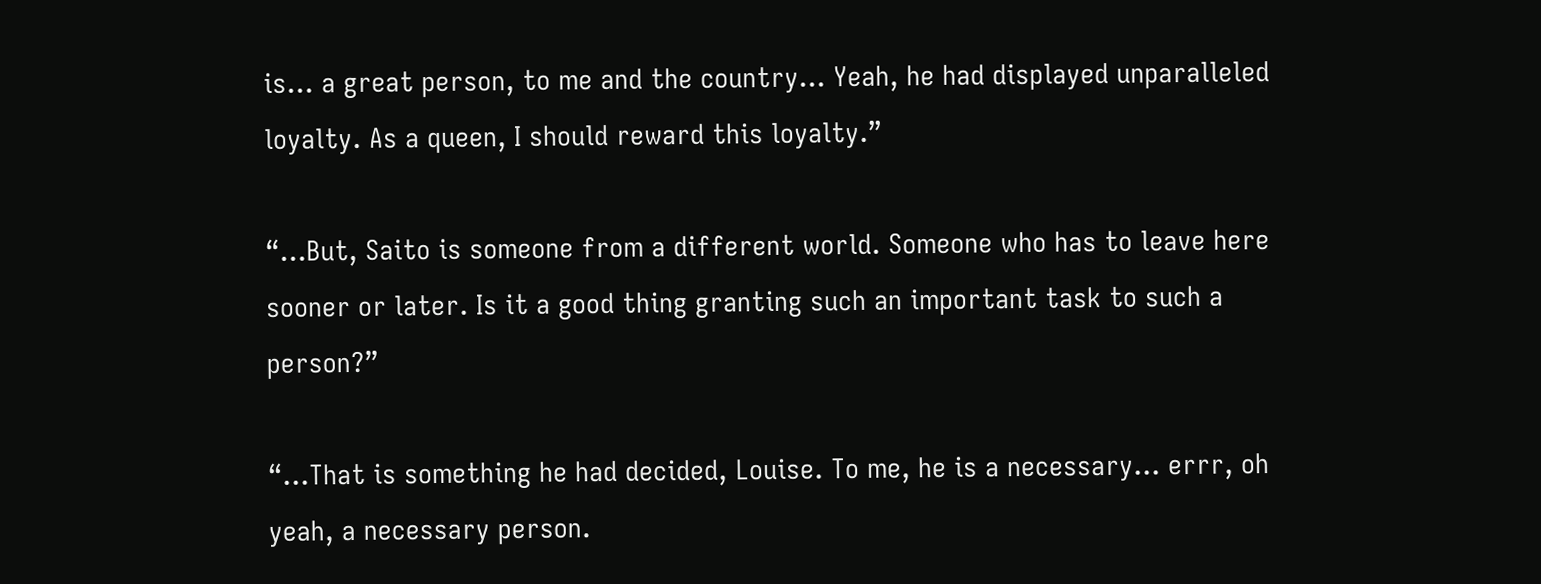is... a great person, to me and the country... Yeah, he had displayed unparalleled loyalty. As a queen, I should reward this loyalty.”

“...But, Saito is someone from a different world. Someone who has to leave here sooner or later. Is it a good thing granting such an important task to such a person?”

“...That is something he had decided, Louise. To me, he is a necessary... errr, oh yeah, a necessary person.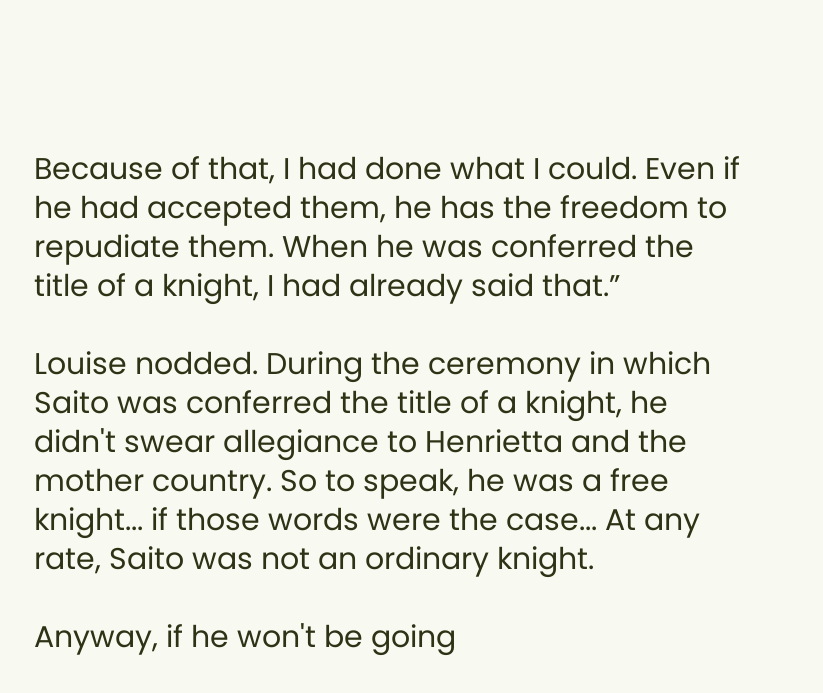Because of that, I had done what I could. Even if he had accepted them, he has the freedom to repudiate them. When he was conferred the title of a knight, I had already said that.”

Louise nodded. During the ceremony in which Saito was conferred the title of a knight, he didn't swear allegiance to Henrietta and the mother country. So to speak, he was a free knight... if those words were the case... At any rate, Saito was not an ordinary knight.

Anyway, if he won't be going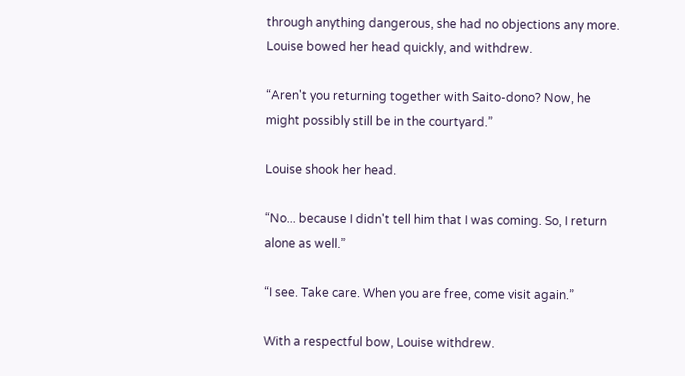through anything dangerous, she had no objections any more. Louise bowed her head quickly, and withdrew.

“Aren't you returning together with Saito-dono? Now, he might possibly still be in the courtyard.”

Louise shook her head.

“No... because I didn't tell him that I was coming. So, I return alone as well.”

“I see. Take care. When you are free, come visit again.”

With a respectful bow, Louise withdrew.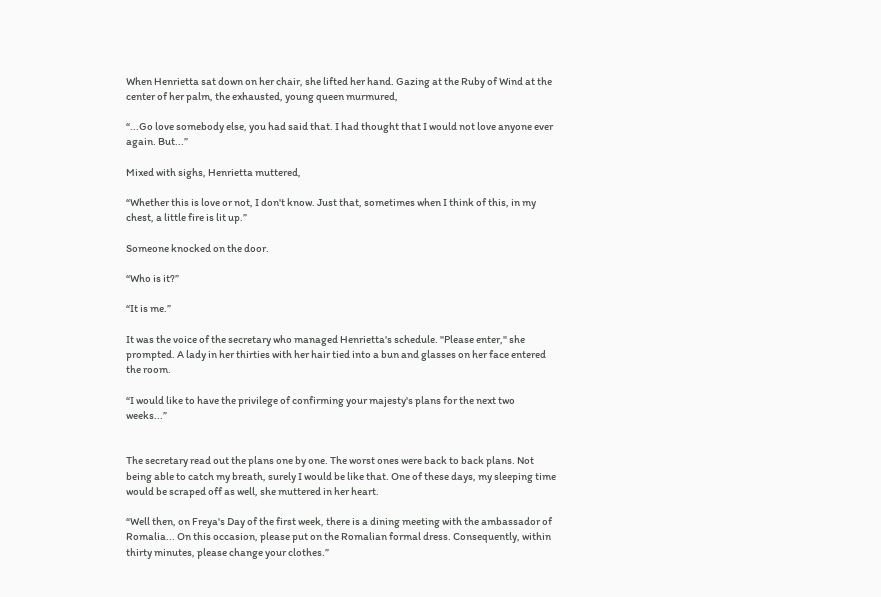When Henrietta sat down on her chair, she lifted her hand. Gazing at the Ruby of Wind at the center of her palm, the exhausted, young queen murmured,

“...Go love somebody else, you had said that. I had thought that I would not love anyone ever again. But...”

Mixed with sighs, Henrietta muttered,

“Whether this is love or not, I don't know. Just that, sometimes when I think of this, in my chest, a little fire is lit up.”

Someone knocked on the door.

“Who is it?”

“It is me.”

It was the voice of the secretary who managed Henrietta's schedule. "Please enter," she prompted. A lady in her thirties with her hair tied into a bun and glasses on her face entered the room.

“I would like to have the privilege of confirming your majesty's plans for the next two weeks...”


The secretary read out the plans one by one. The worst ones were back to back plans. Not being able to catch my breath, surely I would be like that. One of these days, my sleeping time would be scraped off as well, she muttered in her heart.

“Well then, on Freya's Day of the first week, there is a dining meeting with the ambassador of Romalia... On this occasion, please put on the Romalian formal dress. Consequently, within thirty minutes, please change your clothes.”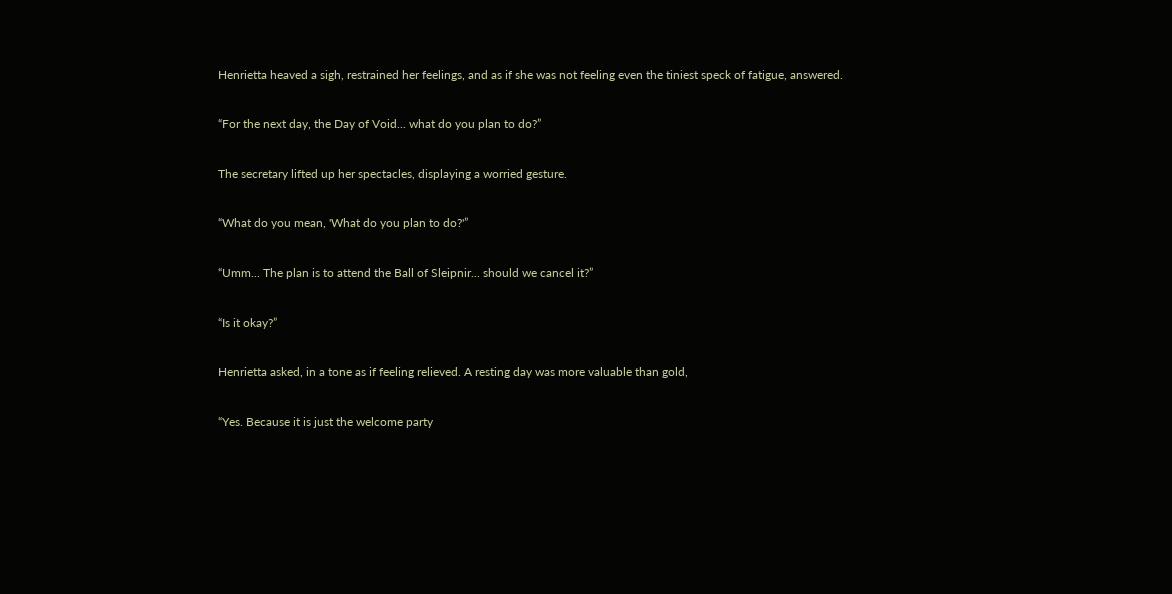Henrietta heaved a sigh, restrained her feelings, and as if she was not feeling even the tiniest speck of fatigue, answered.

“For the next day, the Day of Void... what do you plan to do?”

The secretary lifted up her spectacles, displaying a worried gesture.

“What do you mean, 'What do you plan to do?'”

“Umm... The plan is to attend the Ball of Sleipnir... should we cancel it?”

“Is it okay?”

Henrietta asked, in a tone as if feeling relieved. A resting day was more valuable than gold,

“Yes. Because it is just the welcome party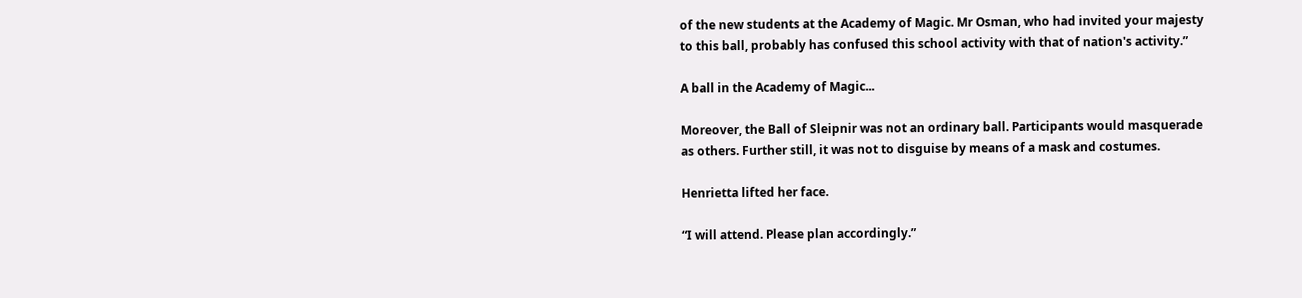of the new students at the Academy of Magic. Mr Osman, who had invited your majesty to this ball, probably has confused this school activity with that of nation's activity.”

A ball in the Academy of Magic...

Moreover, the Ball of Sleipnir was not an ordinary ball. Participants would masquerade as others. Further still, it was not to disguise by means of a mask and costumes.

Henrietta lifted her face.

“I will attend. Please plan accordingly.”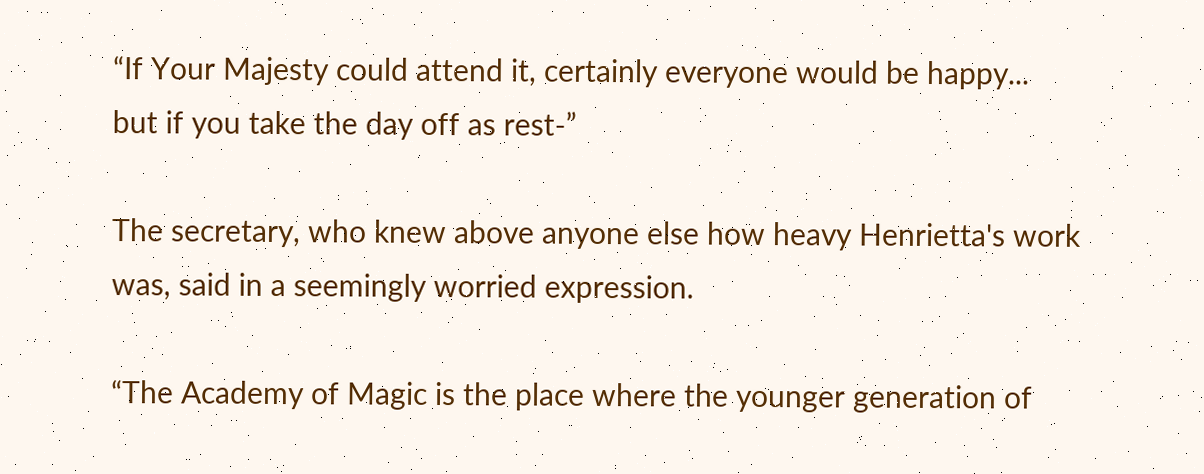“If Your Majesty could attend it, certainly everyone would be happy... but if you take the day off as rest-”

The secretary, who knew above anyone else how heavy Henrietta's work was, said in a seemingly worried expression.

“The Academy of Magic is the place where the younger generation of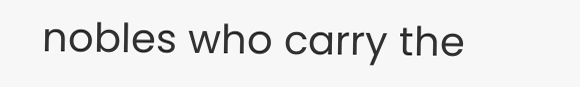nobles who carry the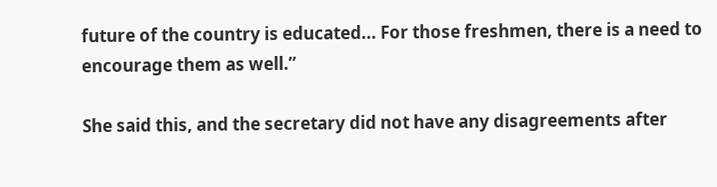future of the country is educated... For those freshmen, there is a need to encourage them as well.”

She said this, and the secretary did not have any disagreements after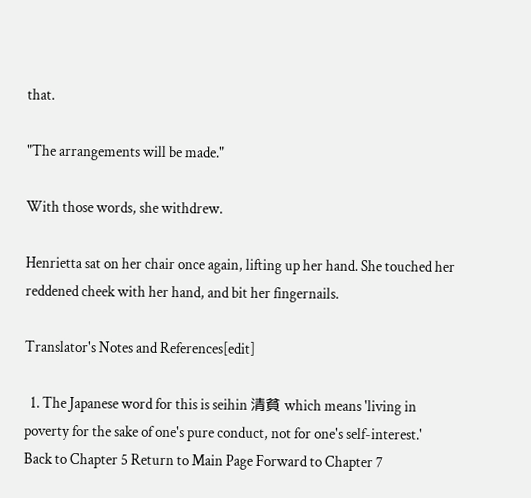that.

"The arrangements will be made."

With those words, she withdrew.

Henrietta sat on her chair once again, lifting up her hand. She touched her reddened cheek with her hand, and bit her fingernails.

Translator's Notes and References[edit]

  1. The Japanese word for this is seihin 清貧 which means 'living in poverty for the sake of one's pure conduct, not for one's self-interest.'
Back to Chapter 5 Return to Main Page Forward to Chapter 7